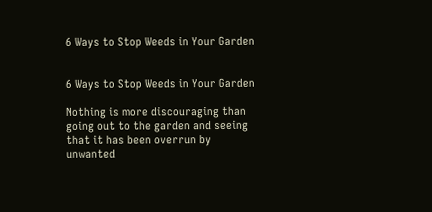6 Ways to Stop Weeds in Your Garden


6 Ways to Stop Weeds in Your Garden

Nothing is more discouraging than going out to the garden and seeing that it has been overrun by unwanted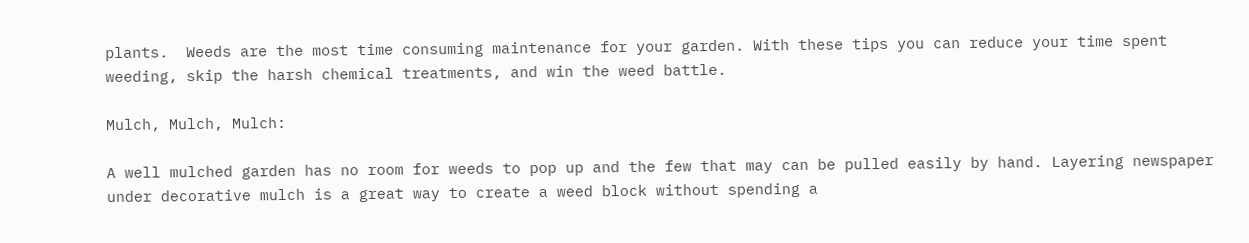plants.  Weeds are the most time consuming maintenance for your garden. With these tips you can reduce your time spent weeding, skip the harsh chemical treatments, and win the weed battle.

Mulch, Mulch, Mulch:

A well mulched garden has no room for weeds to pop up and the few that may can be pulled easily by hand. Layering newspaper under decorative mulch is a great way to create a weed block without spending a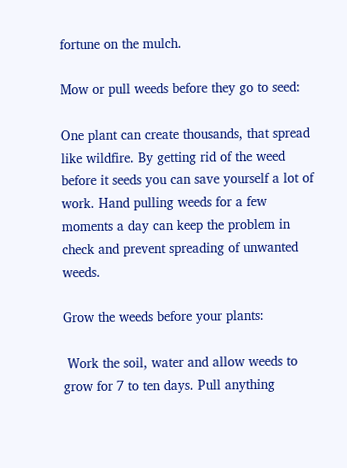fortune on the mulch.

Mow or pull weeds before they go to seed:

One plant can create thousands, that spread like wildfire. By getting rid of the weed before it seeds you can save yourself a lot of work. Hand pulling weeds for a few moments a day can keep the problem in check and prevent spreading of unwanted weeds.

Grow the weeds before your plants:

 Work the soil, water and allow weeds to grow for 7 to ten days. Pull anything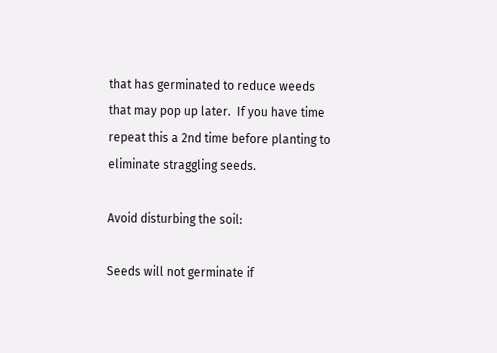that has germinated to reduce weeds that may pop up later.  If you have time repeat this a 2nd time before planting to eliminate straggling seeds.

Avoid disturbing the soil:

Seeds will not germinate if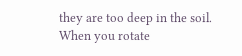they are too deep in the soil. When you rotate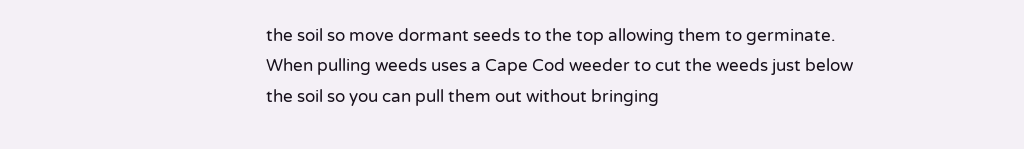the soil so move dormant seeds to the top allowing them to germinate. When pulling weeds uses a Cape Cod weeder to cut the weeds just below the soil so you can pull them out without bringing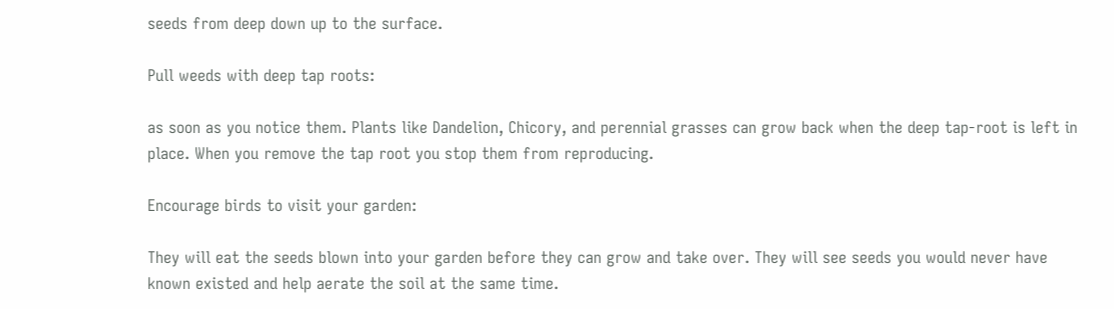seeds from deep down up to the surface.

Pull weeds with deep tap roots:

as soon as you notice them. Plants like Dandelion, Chicory, and perennial grasses can grow back when the deep tap-root is left in place. When you remove the tap root you stop them from reproducing.

Encourage birds to visit your garden:

They will eat the seeds blown into your garden before they can grow and take over. They will see seeds you would never have known existed and help aerate the soil at the same time.